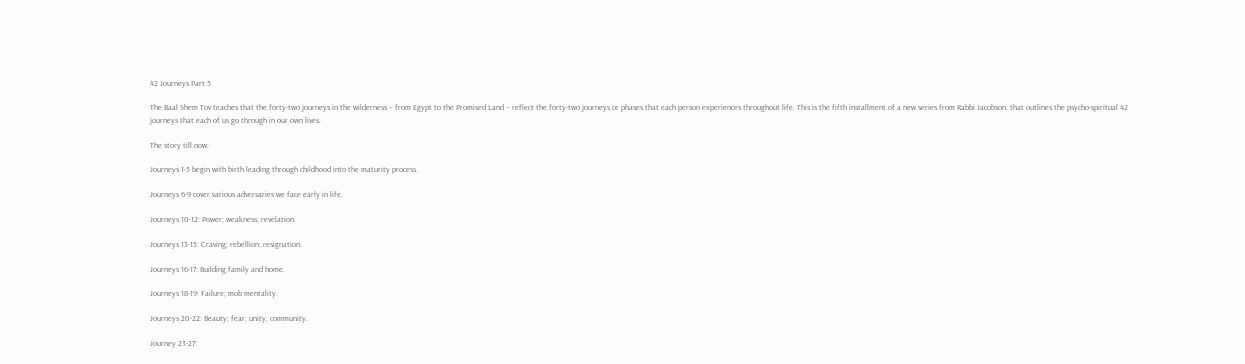42 Journeys Part 5

The Baal Shem Tov teaches that the forty-two journeys in the wilderness – from Egypt to the Promised Land – reflect the forty-two journeys or phases that each person experiences throughout life. This is the fifth installment of a new series from Rabbi Jacobson, that outlines the psycho-spiritual 42 journeys that each of us go through in our own lives.

The story till now:

Journeys 1-5 begin with birth leading through childhood into the maturity process.

Journeys 6-9 cover various adversaries we face early in life.

Journeys 10-12: Power; weakness; revelation.

Journeys 13-15: Craving; rebellion; resignation.

Journeys 16-17: Building family and home.

Journeys 18-19: Failure; mob mentality.

Journeys 20-22: Beauty; fear; unity, community.

Journey 23-27: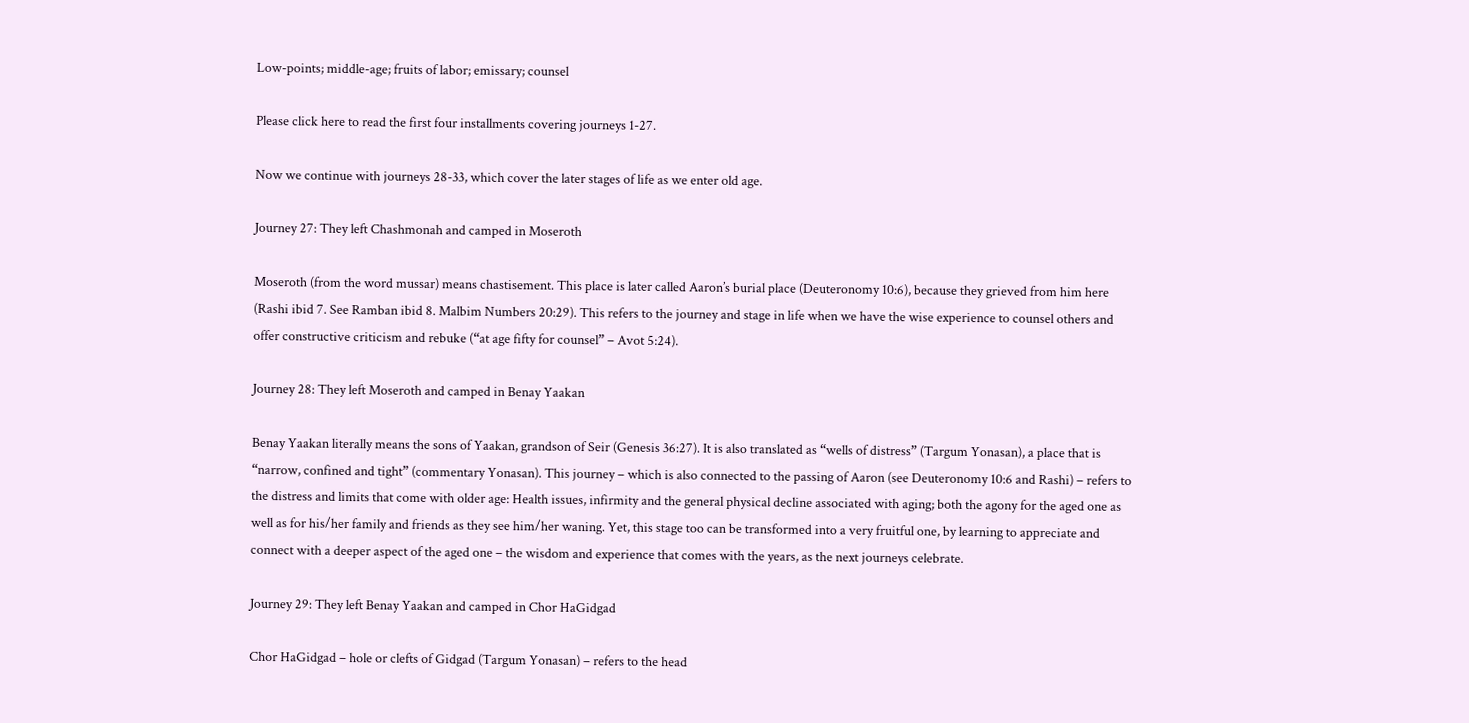Low-points; middle-age; fruits of labor; emissary; counsel

Please click here to read the first four installments covering journeys 1-27.

Now we continue with journeys 28-33, which cover the later stages of life as we enter old age.

Journey 27: They left Chashmonah and camped in Moseroth

Moseroth (from the word mussar) means chastisement. This place is later called Aaron’s burial place (Deuteronomy 10:6), because they grieved from him here (Rashi ibid 7. See Ramban ibid 8. Malbim Numbers 20:29). This refers to the journey and stage in life when we have the wise experience to counsel others and offer constructive criticism and rebuke (“at age fifty for counsel” – Avot 5:24).

Journey 28: They left Moseroth and camped in Benay Yaakan

Benay Yaakan literally means the sons of Yaakan, grandson of Seir (Genesis 36:27). It is also translated as “wells of distress” (Targum Yonasan), a place that is “narrow, confined and tight” (commentary Yonasan). This journey – which is also connected to the passing of Aaron (see Deuteronomy 10:6 and Rashi) – refers to the distress and limits that come with older age: Health issues, infirmity and the general physical decline associated with aging; both the agony for the aged one as well as for his/her family and friends as they see him/her waning. Yet, this stage too can be transformed into a very fruitful one, by learning to appreciate and connect with a deeper aspect of the aged one – the wisdom and experience that comes with the years, as the next journeys celebrate.

Journey 29: They left Benay Yaakan and camped in Chor HaGidgad

Chor HaGidgad – hole or clefts of Gidgad (Targum Yonasan) – refers to the head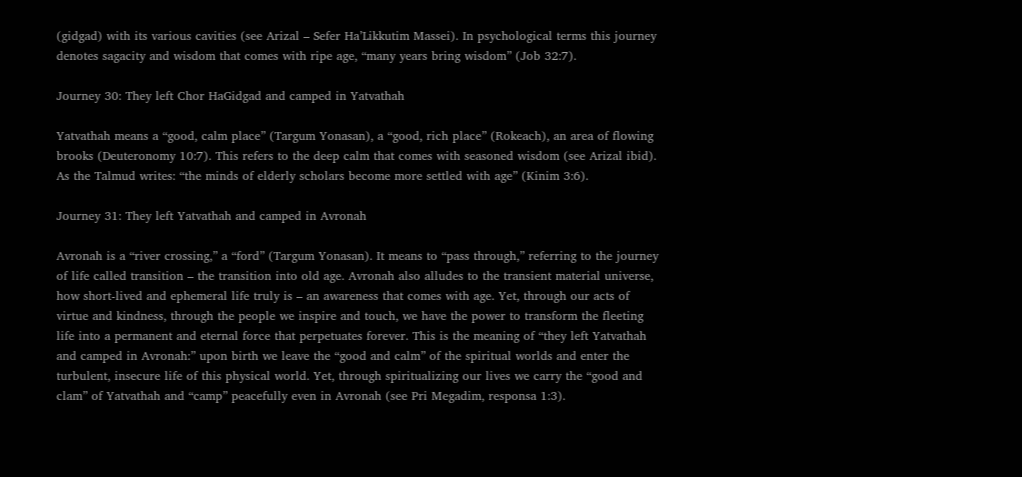(gidgad) with its various cavities (see Arizal – Sefer Ha’Likkutim Massei). In psychological terms this journey denotes sagacity and wisdom that comes with ripe age, “many years bring wisdom” (Job 32:7).

Journey 30: They left Chor HaGidgad and camped in Yatvathah

Yatvathah means a “good, calm place” (Targum Yonasan), a “good, rich place” (Rokeach), an area of flowing brooks (Deuteronomy 10:7). This refers to the deep calm that comes with seasoned wisdom (see Arizal ibid). As the Talmud writes: “the minds of elderly scholars become more settled with age” (Kinim 3:6).

Journey 31: They left Yatvathah and camped in Avronah

Avronah is a “river crossing,” a “ford” (Targum Yonasan). It means to “pass through,” referring to the journey of life called transition – the transition into old age. Avronah also alludes to the transient material universe, how short-lived and ephemeral life truly is – an awareness that comes with age. Yet, through our acts of virtue and kindness, through the people we inspire and touch, we have the power to transform the fleeting life into a permanent and eternal force that perpetuates forever. This is the meaning of “they left Yatvathah and camped in Avronah:” upon birth we leave the “good and calm” of the spiritual worlds and enter the turbulent, insecure life of this physical world. Yet, through spiritualizing our lives we carry the “good and clam” of Yatvathah and “camp” peacefully even in Avronah (see Pri Megadim, responsa 1:3).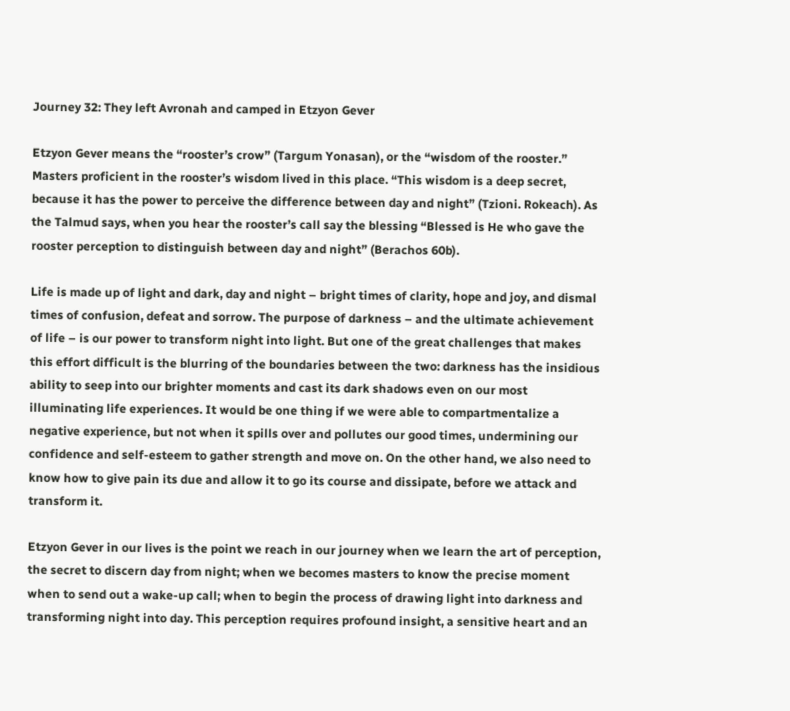Journey 32: They left Avronah and camped in Etzyon Gever

Etzyon Gever means the “rooster’s crow” (Targum Yonasan), or the “wisdom of the rooster.” Masters proficient in the rooster’s wisdom lived in this place. “This wisdom is a deep secret, because it has the power to perceive the difference between day and night” (Tzioni. Rokeach). As the Talmud says, when you hear the rooster’s call say the blessing “Blessed is He who gave the rooster perception to distinguish between day and night” (Berachos 60b).

Life is made up of light and dark, day and night – bright times of clarity, hope and joy, and dismal times of confusion, defeat and sorrow. The purpose of darkness – and the ultimate achievement of life – is our power to transform night into light. But one of the great challenges that makes this effort difficult is the blurring of the boundaries between the two: darkness has the insidious ability to seep into our brighter moments and cast its dark shadows even on our most illuminating life experiences. It would be one thing if we were able to compartmentalize a negative experience, but not when it spills over and pollutes our good times, undermining our confidence and self-esteem to gather strength and move on. On the other hand, we also need to know how to give pain its due and allow it to go its course and dissipate, before we attack and transform it.

Etzyon Gever in our lives is the point we reach in our journey when we learn the art of perception, the secret to discern day from night; when we becomes masters to know the precise moment when to send out a wake-up call; when to begin the process of drawing light into darkness and transforming night into day. This perception requires profound insight, a sensitive heart and an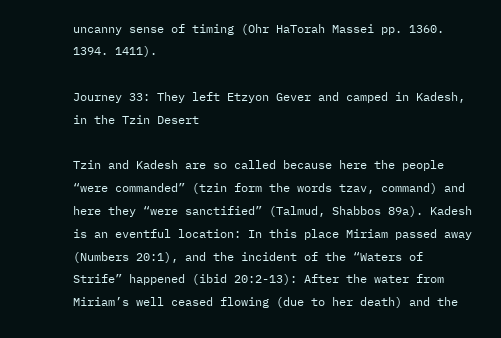uncanny sense of timing (Ohr HaTorah Massei pp. 1360. 1394. 1411).

Journey 33: They left Etzyon Gever and camped in Kadesh, in the Tzin Desert

Tzin and Kadesh are so called because here the people “were commanded” (tzin form the words tzav, command) and here they “were sanctified” (Talmud, Shabbos 89a). Kadesh is an eventful location: In this place Miriam passed away (Numbers 20:1), and the incident of the “Waters of Strife” happened (ibid 20:2-13): After the water from Miriam’s well ceased flowing (due to her death) and the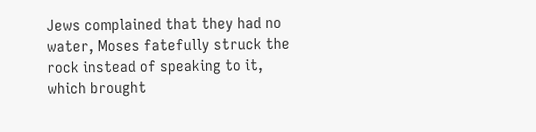Jews complained that they had no water, Moses fatefully struck the rock instead of speaking to it, which brought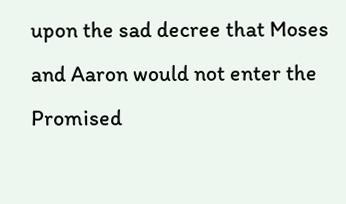upon the sad decree that Moses and Aaron would not enter the Promised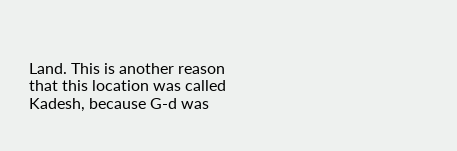Land. This is another reason that this location was called Kadesh, because G-d was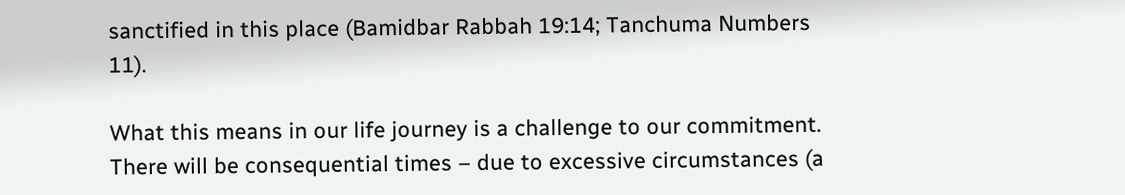sanctified in this place (Bamidbar Rabbah 19:14; Tanchuma Numbers 11).

What this means in our life journey is a challenge to our commitment. There will be consequential times – due to excessive circumstances (a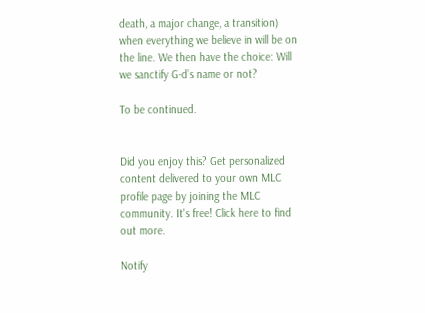death, a major change, a transition) when everything we believe in will be on the line. We then have the choice: Will we sanctify G-d’s name or not?

To be continued.


Did you enjoy this? Get personalized content delivered to your own MLC profile page by joining the MLC community. It's free! Click here to find out more.

Notify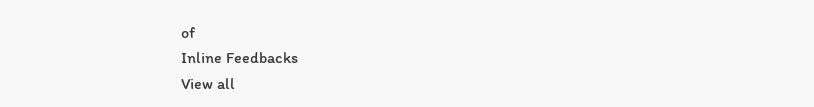of
Inline Feedbacks
View all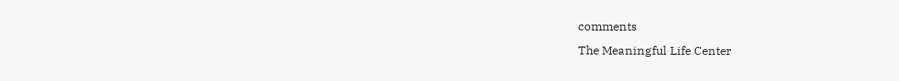comments
The Meaningful Life Center